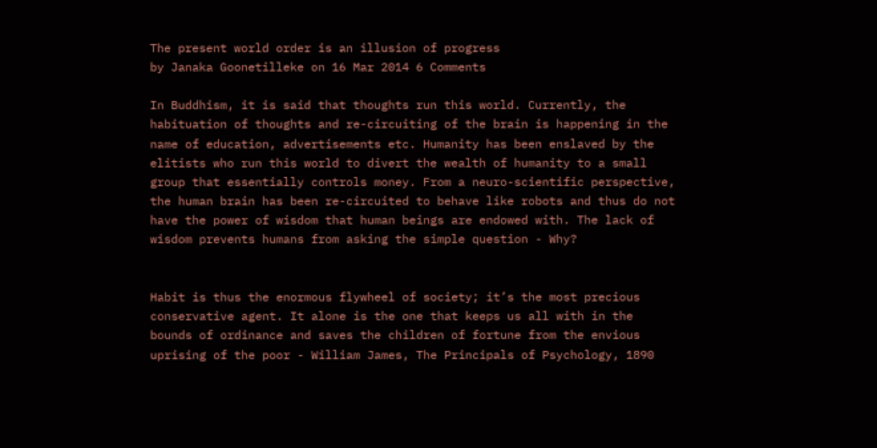The present world order is an illusion of progress
by Janaka Goonetilleke on 16 Mar 2014 6 Comments

In Buddhism, it is said that thoughts run this world. Currently, the habituation of thoughts and re-circuiting of the brain is happening in the name of education, advertisements etc. Humanity has been enslaved by the elitists who run this world to divert the wealth of humanity to a small group that essentially controls money. From a neuro-scientific perspective, the human brain has been re-circuited to behave like robots and thus do not have the power of wisdom that human beings are endowed with. The lack of wisdom prevents humans from asking the simple question - Why?


Habit is thus the enormous flywheel of society; it’s the most precious conservative agent. It alone is the one that keeps us all with in the bounds of ordinance and saves the children of fortune from the envious uprising of the poor - William James, The Principals of Psychology, 1890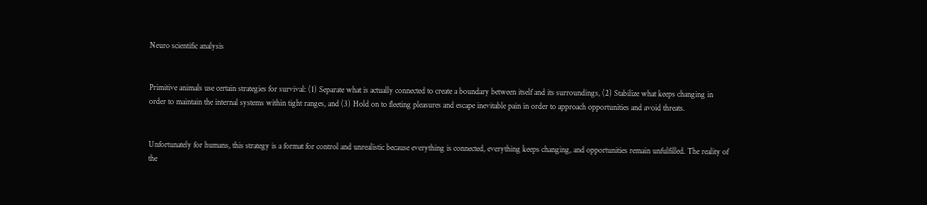Neuro scientific analysis


Primitive animals use certain strategies for survival: (1) Separate what is actually connected to create a boundary between itself and its surroundings, (2) Stabilize what keeps changing in order to maintain the internal systems within tight ranges, and (3) Hold on to fleeting pleasures and escape inevitable pain in order to approach opportunities and avoid threats.


Unfortunately for humans, this strategy is a format for control and unrealistic because everything is connected, everything keeps changing, and opportunities remain unfulfilled. The reality of the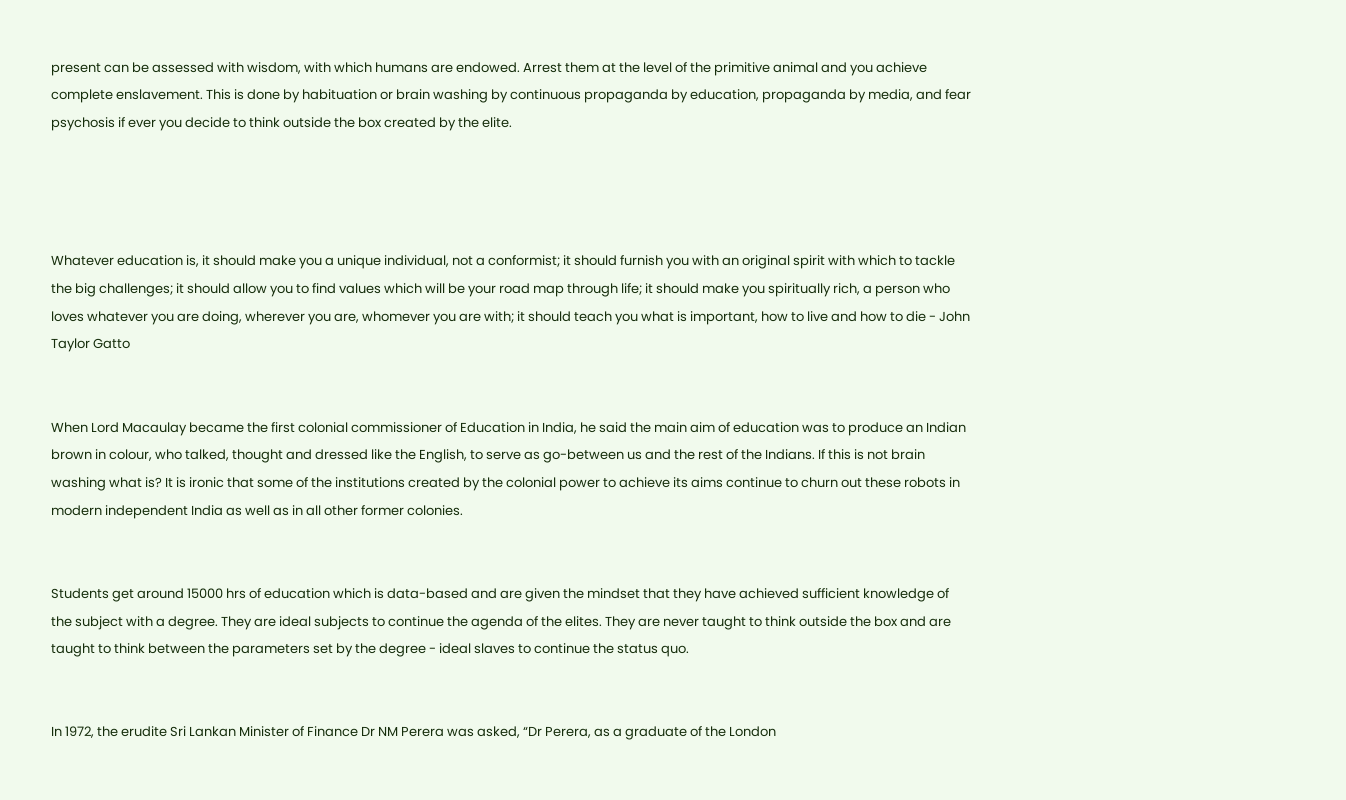present can be assessed with wisdom, with which humans are endowed. Arrest them at the level of the primitive animal and you achieve complete enslavement. This is done by habituation or brain washing by continuous propaganda by education, propaganda by media, and fear psychosis if ever you decide to think outside the box created by the elite.




Whatever education is, it should make you a unique individual, not a conformist; it should furnish you with an original spirit with which to tackle the big challenges; it should allow you to find values which will be your road map through life; it should make you spiritually rich, a person who loves whatever you are doing, wherever you are, whomever you are with; it should teach you what is important, how to live and how to die - John Taylor Gatto


When Lord Macaulay became the first colonial commissioner of Education in India, he said the main aim of education was to produce an Indian brown in colour, who talked, thought and dressed like the English, to serve as go-between us and the rest of the Indians. If this is not brain washing what is? It is ironic that some of the institutions created by the colonial power to achieve its aims continue to churn out these robots in modern independent India as well as in all other former colonies.


Students get around 15000 hrs of education which is data-based and are given the mindset that they have achieved sufficient knowledge of the subject with a degree. They are ideal subjects to continue the agenda of the elites. They are never taught to think outside the box and are taught to think between the parameters set by the degree - ideal slaves to continue the status quo.


In 1972, the erudite Sri Lankan Minister of Finance Dr NM Perera was asked, “Dr Perera, as a graduate of the London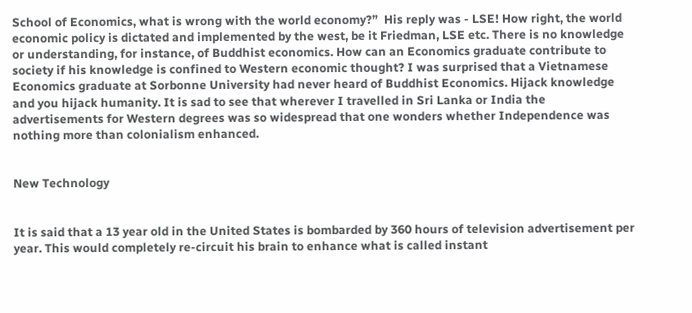School of Economics, what is wrong with the world economy?”  His reply was - LSE! How right, the world economic policy is dictated and implemented by the west, be it Friedman, LSE etc. There is no knowledge or understanding, for instance, of Buddhist economics. How can an Economics graduate contribute to society if his knowledge is confined to Western economic thought? I was surprised that a Vietnamese Economics graduate at Sorbonne University had never heard of Buddhist Economics. Hijack knowledge and you hijack humanity. It is sad to see that wherever I travelled in Sri Lanka or India the advertisements for Western degrees was so widespread that one wonders whether Independence was nothing more than colonialism enhanced.


New Technology


It is said that a 13 year old in the United States is bombarded by 360 hours of television advertisement per year. This would completely re-circuit his brain to enhance what is called instant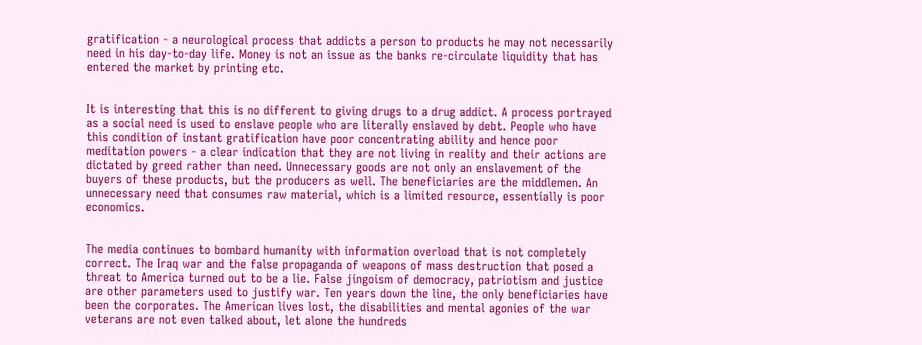gratification - a neurological process that addicts a person to products he may not necessarily need in his day-to-day life. Money is not an issue as the banks re-circulate liquidity that has entered the market by printing etc.


It is interesting that this is no different to giving drugs to a drug addict. A process portrayed as a social need is used to enslave people who are literally enslaved by debt. People who have this condition of instant gratification have poor concentrating ability and hence poor meditation powers - a clear indication that they are not living in reality and their actions are dictated by greed rather than need. Unnecessary goods are not only an enslavement of the buyers of these products, but the producers as well. The beneficiaries are the middlemen. An unnecessary need that consumes raw material, which is a limited resource, essentially is poor economics.


The media continues to bombard humanity with information overload that is not completely correct. The Iraq war and the false propaganda of weapons of mass destruction that posed a threat to America turned out to be a lie. False jingoism of democracy, patriotism and justice are other parameters used to justify war. Ten years down the line, the only beneficiaries have been the corporates. The American lives lost, the disabilities and mental agonies of the war veterans are not even talked about, let alone the hundreds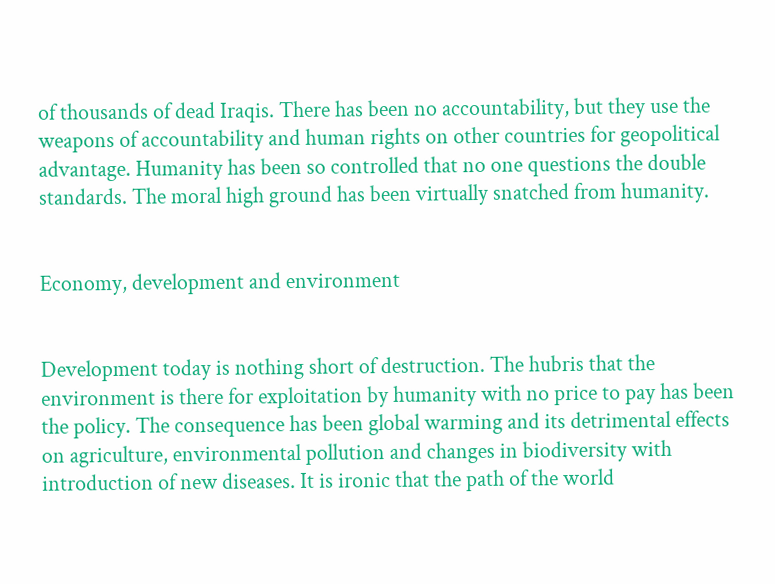of thousands of dead Iraqis. There has been no accountability, but they use the weapons of accountability and human rights on other countries for geopolitical advantage. Humanity has been so controlled that no one questions the double standards. The moral high ground has been virtually snatched from humanity.


Economy, development and environment


Development today is nothing short of destruction. The hubris that the environment is there for exploitation by humanity with no price to pay has been the policy. The consequence has been global warming and its detrimental effects on agriculture, environmental pollution and changes in biodiversity with introduction of new diseases. It is ironic that the path of the world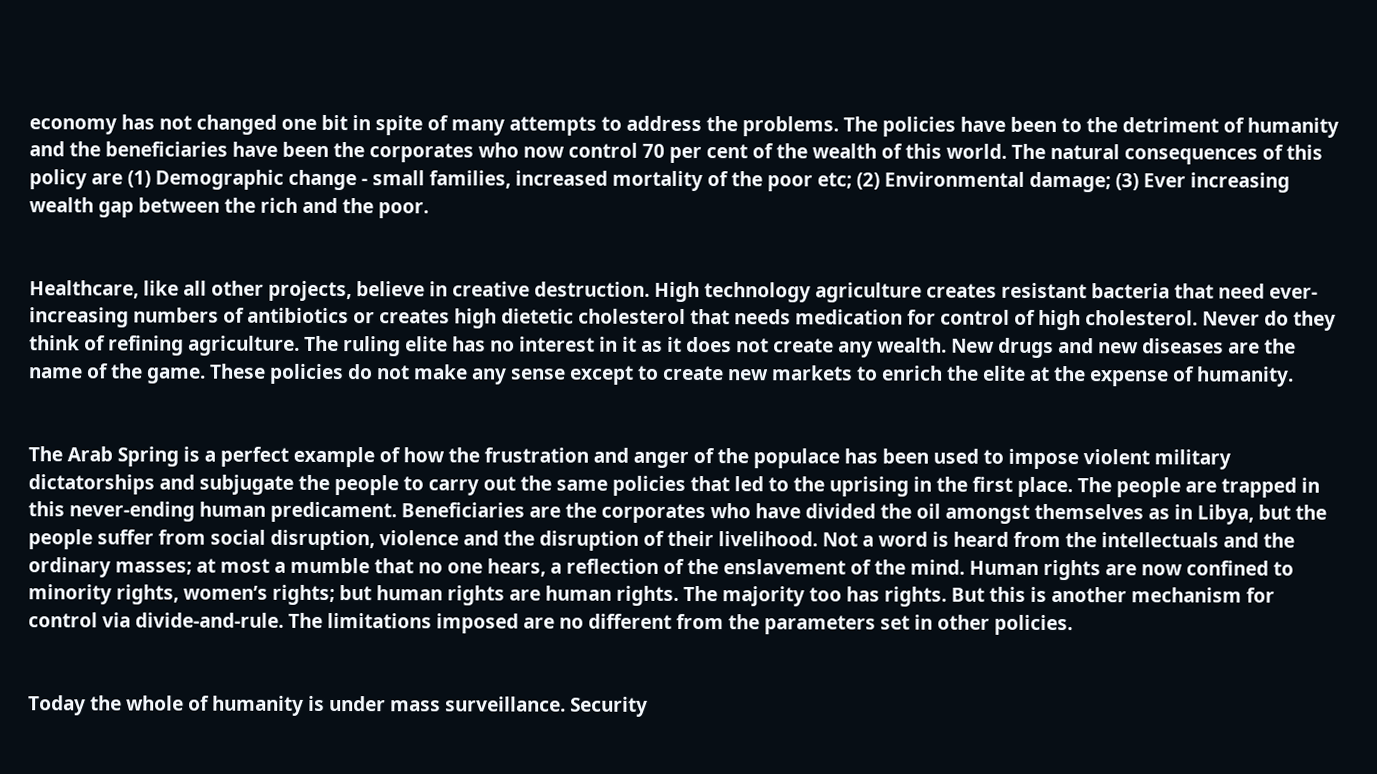economy has not changed one bit in spite of many attempts to address the problems. The policies have been to the detriment of humanity and the beneficiaries have been the corporates who now control 70 per cent of the wealth of this world. The natural consequences of this policy are (1) Demographic change - small families, increased mortality of the poor etc; (2) Environmental damage; (3) Ever increasing wealth gap between the rich and the poor.


Healthcare, like all other projects, believe in creative destruction. High technology agriculture creates resistant bacteria that need ever-increasing numbers of antibiotics or creates high dietetic cholesterol that needs medication for control of high cholesterol. Never do they think of refining agriculture. The ruling elite has no interest in it as it does not create any wealth. New drugs and new diseases are the name of the game. These policies do not make any sense except to create new markets to enrich the elite at the expense of humanity.


The Arab Spring is a perfect example of how the frustration and anger of the populace has been used to impose violent military dictatorships and subjugate the people to carry out the same policies that led to the uprising in the first place. The people are trapped in this never-ending human predicament. Beneficiaries are the corporates who have divided the oil amongst themselves as in Libya, but the people suffer from social disruption, violence and the disruption of their livelihood. Not a word is heard from the intellectuals and the ordinary masses; at most a mumble that no one hears, a reflection of the enslavement of the mind. Human rights are now confined to minority rights, women’s rights; but human rights are human rights. The majority too has rights. But this is another mechanism for control via divide-and-rule. The limitations imposed are no different from the parameters set in other policies.


Today the whole of humanity is under mass surveillance. Security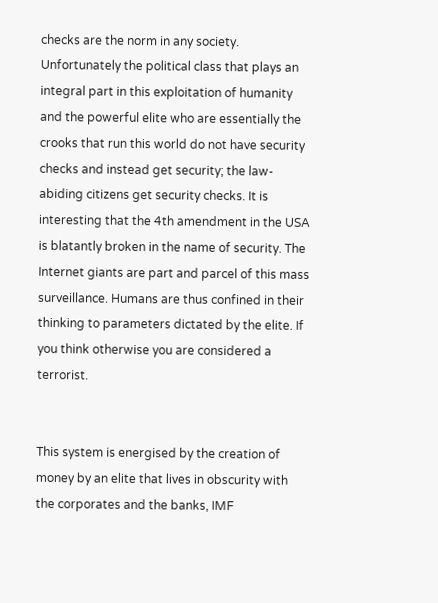checks are the norm in any society. Unfortunately the political class that plays an integral part in this exploitation of humanity and the powerful elite who are essentially the crooks that run this world do not have security checks and instead get security; the law-abiding citizens get security checks. It is interesting that the 4th amendment in the USA is blatantly broken in the name of security. The Internet giants are part and parcel of this mass surveillance. Humans are thus confined in their thinking to parameters dictated by the elite. If you think otherwise you are considered a terrorist.


This system is energised by the creation of money by an elite that lives in obscurity with the corporates and the banks, IMF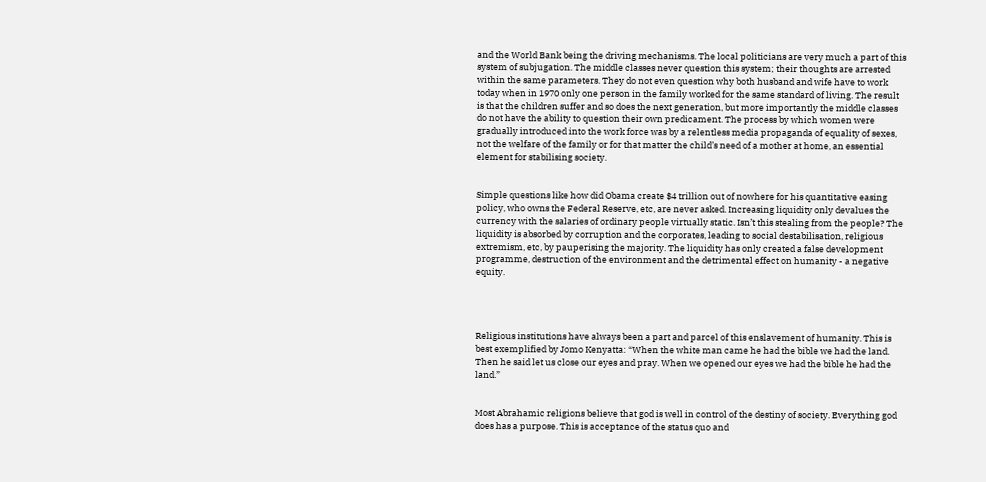and the World Bank being the driving mechanisms. The local politicians are very much a part of this system of subjugation. The middle classes never question this system; their thoughts are arrested within the same parameters. They do not even question why both husband and wife have to work today when in 1970 only one person in the family worked for the same standard of living. The result is that the children suffer and so does the next generation, but more importantly the middle classes do not have the ability to question their own predicament. The process by which women were gradually introduced into the work force was by a relentless media propaganda of equality of sexes, not the welfare of the family or for that matter the child’s need of a mother at home, an essential element for stabilising society.


Simple questions like how did Obama create $4 trillion out of nowhere for his quantitative easing policy, who owns the Federal Reserve, etc, are never asked. Increasing liquidity only devalues the currency with the salaries of ordinary people virtually static. Isn’t this stealing from the people? The liquidity is absorbed by corruption and the corporates, leading to social destabilisation, religious extremism, etc, by pauperising the majority. The liquidity has only created a false development programme, destruction of the environment and the detrimental effect on humanity - a negative equity.




Religious institutions have always been a part and parcel of this enslavement of humanity. This is best exemplified by Jomo Kenyatta: “When the white man came he had the bible we had the land. Then he said let us close our eyes and pray. When we opened our eyes we had the bible he had the land.”


Most Abrahamic religions believe that god is well in control of the destiny of society. Everything god does has a purpose. This is acceptance of the status quo and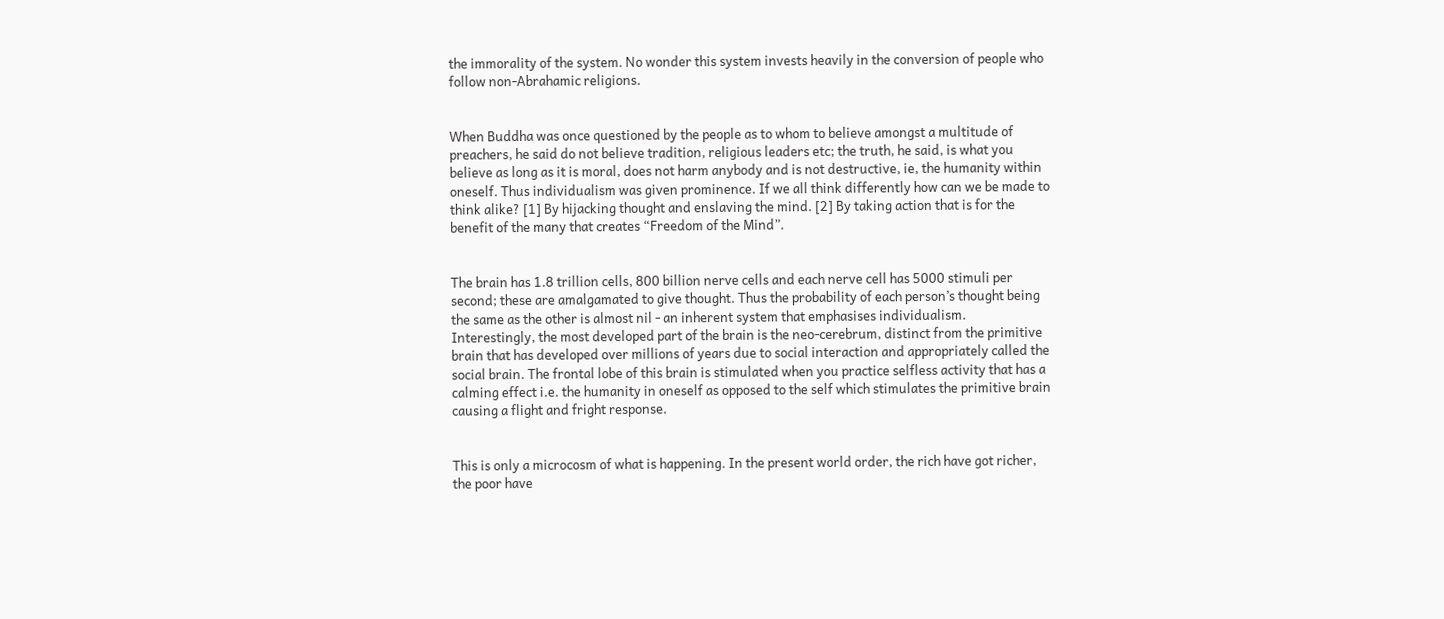the immorality of the system. No wonder this system invests heavily in the conversion of people who follow non-Abrahamic religions.


When Buddha was once questioned by the people as to whom to believe amongst a multitude of preachers, he said do not believe tradition, religious leaders etc; the truth, he said, is what you believe as long as it is moral, does not harm anybody and is not destructive, ie, the humanity within oneself. Thus individualism was given prominence. If we all think differently how can we be made to think alike? [1] By hijacking thought and enslaving the mind. [2] By taking action that is for the benefit of the many that creates “Freedom of the Mind”.


The brain has 1.8 trillion cells, 800 billion nerve cells and each nerve cell has 5000 stimuli per second; these are amalgamated to give thought. Thus the probability of each person’s thought being the same as the other is almost nil - an inherent system that emphasises individualism. Interestingly, the most developed part of the brain is the neo-cerebrum, distinct from the primitive brain that has developed over millions of years due to social interaction and appropriately called the social brain. The frontal lobe of this brain is stimulated when you practice selfless activity that has a calming effect i.e. the humanity in oneself as opposed to the self which stimulates the primitive brain causing a flight and fright response.


This is only a microcosm of what is happening. In the present world order, the rich have got richer, the poor have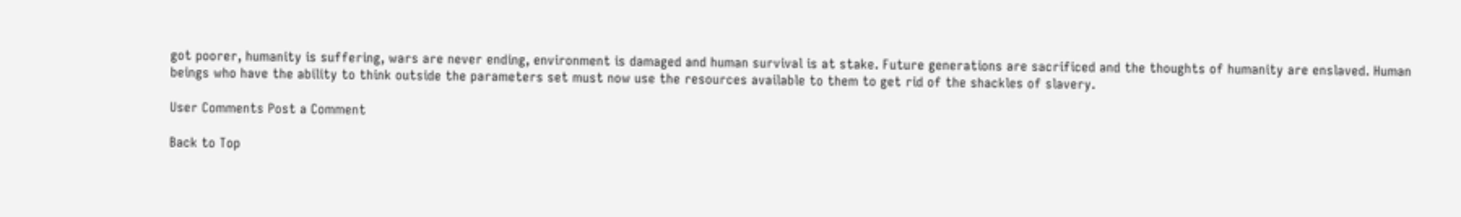got poorer, humanity is suffering, wars are never ending, environment is damaged and human survival is at stake. Future generations are sacrificed and the thoughts of humanity are enslaved. Human beings who have the ability to think outside the parameters set must now use the resources available to them to get rid of the shackles of slavery.

User Comments Post a Comment

Back to Top